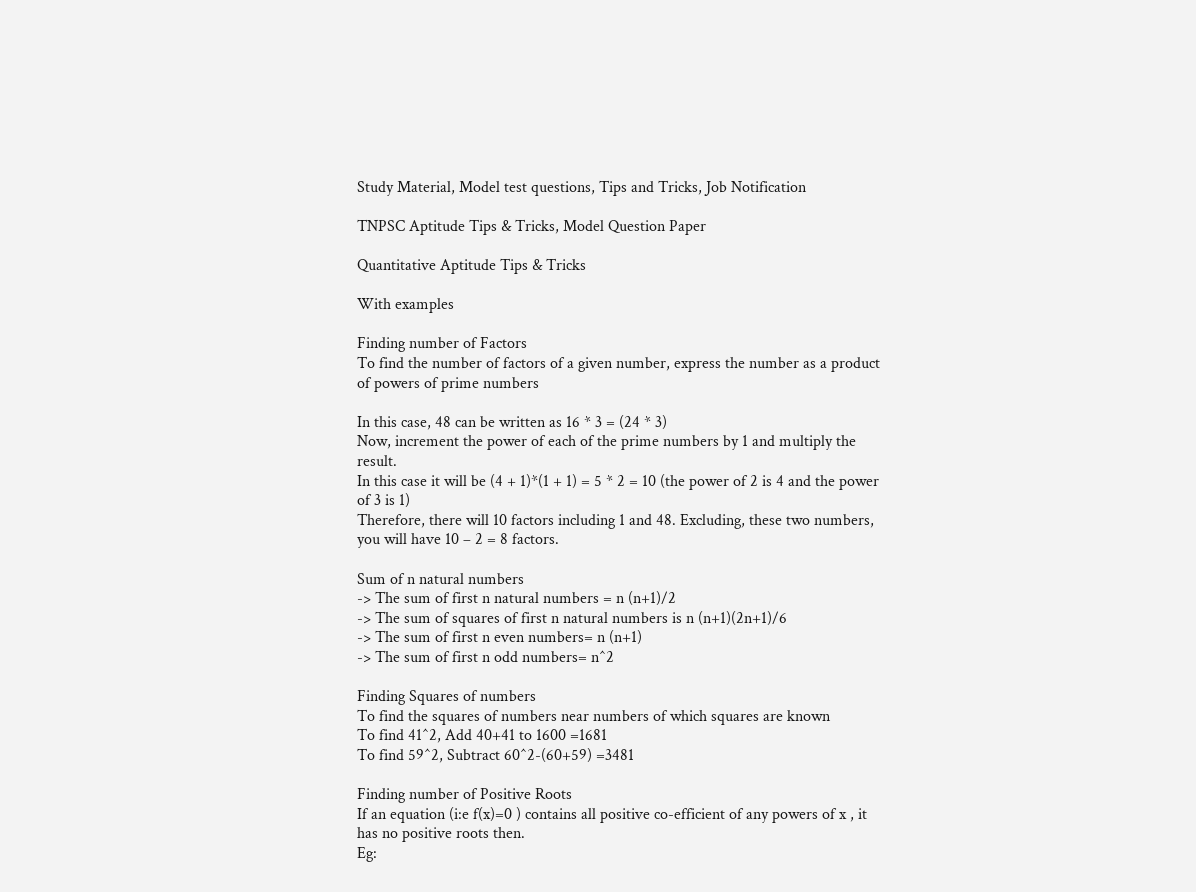Study Material, Model test questions, Tips and Tricks, Job Notification

TNPSC Aptitude Tips & Tricks, Model Question Paper

Quantitative Aptitude Tips & Tricks

With examples

Finding number of Factors
To find the number of factors of a given number, express the number as a product of powers of prime numbers

In this case, 48 can be written as 16 * 3 = (24 * 3)
Now, increment the power of each of the prime numbers by 1 and multiply the result.
In this case it will be (4 + 1)*(1 + 1) = 5 * 2 = 10 (the power of 2 is 4 and the power of 3 is 1)
Therefore, there will 10 factors including 1 and 48. Excluding, these two numbers, you will have 10 – 2 = 8 factors.

Sum of n natural numbers
-> The sum of first n natural numbers = n (n+1)/2
-> The sum of squares of first n natural numbers is n (n+1)(2n+1)/6
-> The sum of first n even numbers= n (n+1)
-> The sum of first n odd numbers= n^2

Finding Squares of numbers
To find the squares of numbers near numbers of which squares are known
To find 41^2, Add 40+41 to 1600 =1681
To find 59^2, Subtract 60^2-(60+59) =3481

Finding number of Positive Roots
If an equation (i:e f(x)=0 ) contains all positive co-efficient of any powers of x , it has no positive roots then.
Eg: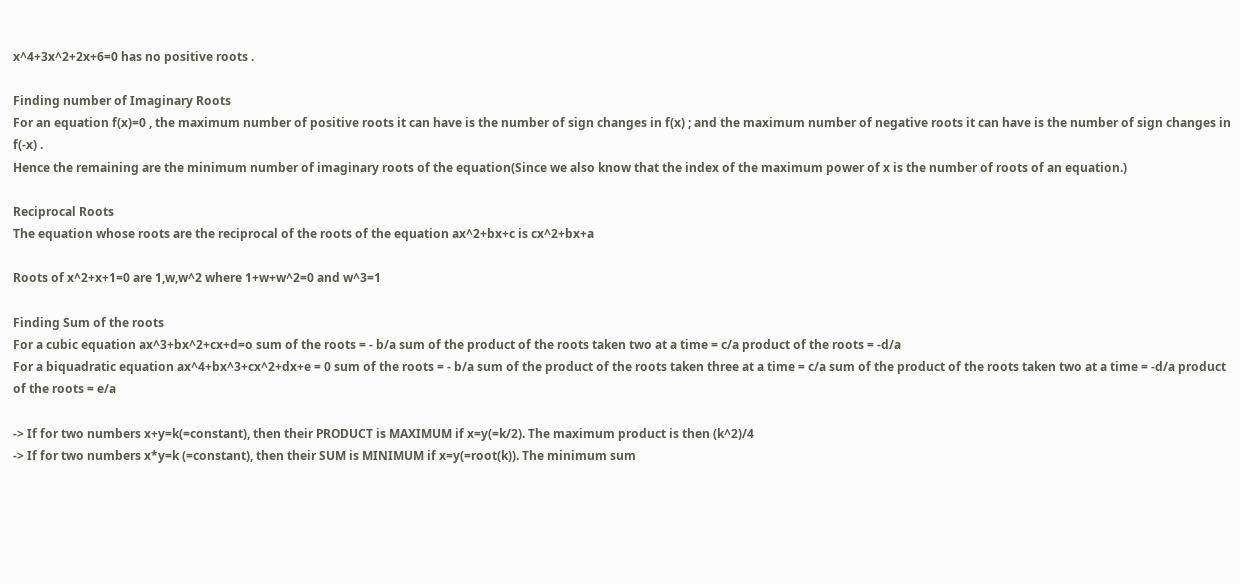x^4+3x^2+2x+6=0 has no positive roots .

Finding number of Imaginary Roots
For an equation f(x)=0 , the maximum number of positive roots it can have is the number of sign changes in f(x) ; and the maximum number of negative roots it can have is the number of sign changes in f(-x) .
Hence the remaining are the minimum number of imaginary roots of the equation(Since we also know that the index of the maximum power of x is the number of roots of an equation.)

Reciprocal Roots
The equation whose roots are the reciprocal of the roots of the equation ax^2+bx+c is cx^2+bx+a

Roots of x^2+x+1=0 are 1,w,w^2 where 1+w+w^2=0 and w^3=1

Finding Sum of the roots
For a cubic equation ax^3+bx^2+cx+d=o sum of the roots = - b/a sum of the product of the roots taken two at a time = c/a product of the roots = -d/a
For a biquadratic equation ax^4+bx^3+cx^2+dx+e = 0 sum of the roots = - b/a sum of the product of the roots taken three at a time = c/a sum of the product of the roots taken two at a time = -d/a product of the roots = e/a

-> If for two numbers x+y=k(=constant), then their PRODUCT is MAXIMUM if x=y(=k/2). The maximum product is then (k^2)/4
-> If for two numbers x*y=k (=constant), then their SUM is MINIMUM if x=y(=root(k)). The minimum sum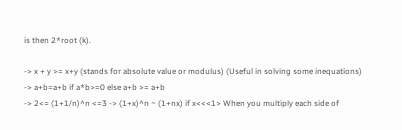is then 2*root (k).

-> x + y >= x+y (stands for absolute value or modulus) (Useful in solving some inequations)
-> a+b=a+b if a*b>=0 else a+b >= a+b
-> 2<= (1+1/n)^n <=3 -> (1+x)^n ~ (1+nx) if x<<<1> When you multiply each side of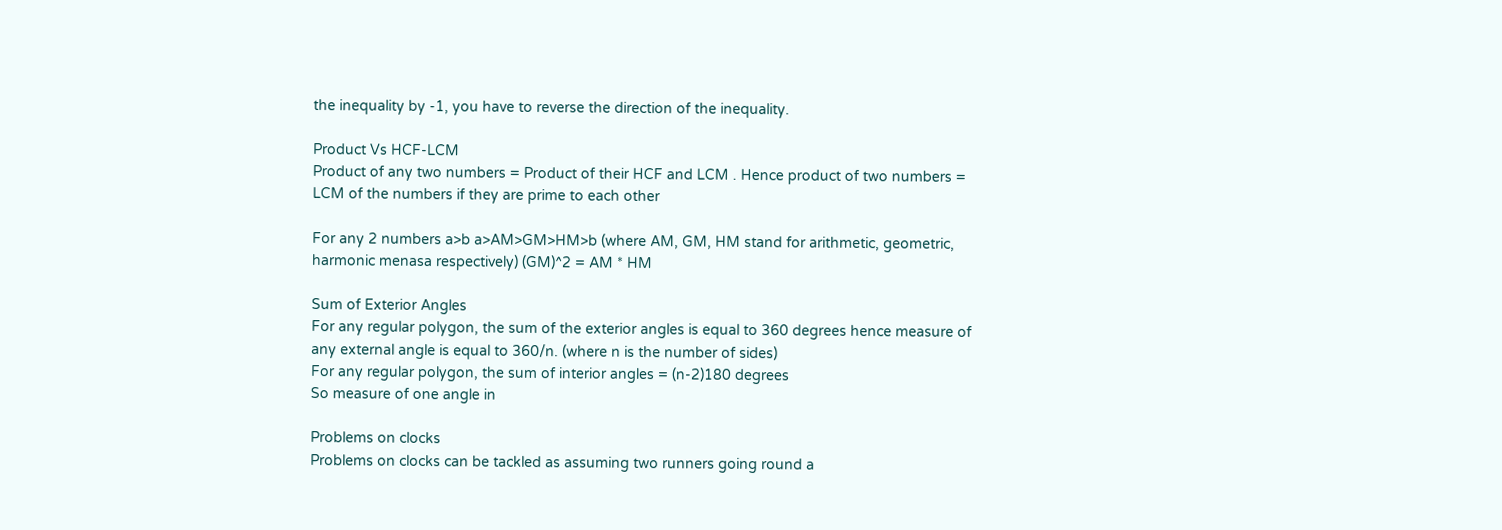the inequality by -1, you have to reverse the direction of the inequality.

Product Vs HCF-LCM
Product of any two numbers = Product of their HCF and LCM . Hence product of two numbers = LCM of the numbers if they are prime to each other

For any 2 numbers a>b a>AM>GM>HM>b (where AM, GM, HM stand for arithmetic, geometric, harmonic menasa respectively) (GM)^2 = AM * HM

Sum of Exterior Angles
For any regular polygon, the sum of the exterior angles is equal to 360 degrees hence measure of any external angle is equal to 360/n. (where n is the number of sides)
For any regular polygon, the sum of interior angles = (n-2)180 degrees
So measure of one angle in

Problems on clocks
Problems on clocks can be tackled as assuming two runners going round a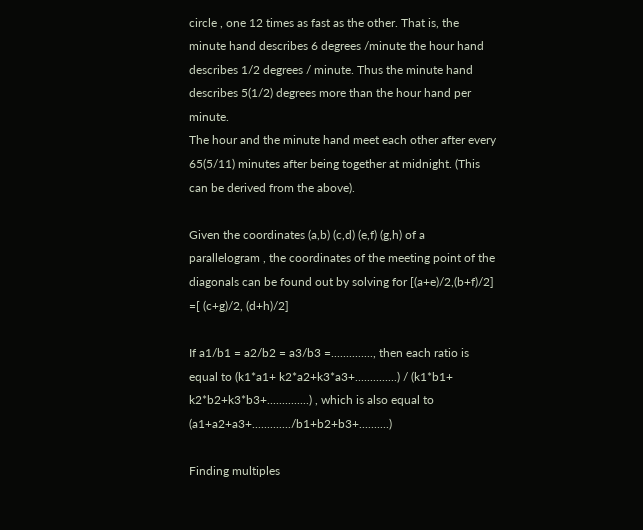circle , one 12 times as fast as the other. That is, the minute hand describes 6 degrees /minute the hour hand describes 1/2 degrees / minute. Thus the minute hand describes 5(1/2) degrees more than the hour hand per minute.
The hour and the minute hand meet each other after every 65(5/11) minutes after being together at midnight. (This can be derived from the above).

Given the coordinates (a,b) (c,d) (e,f) (g,h) of a parallelogram , the coordinates of the meeting point of the diagonals can be found out by solving for [(a+e)/2,(b+f)/2] =[ (c+g)/2, (d+h)/2]

If a1/b1 = a2/b2 = a3/b3 =.............., then each ratio is equal to (k1*a1+ k2*a2+k3*a3+..............) / (k1*b1+ k2*b2+k3*b3+..............) , which is also equal to (a1+a2+a3+............./b1+b2+b3+..........)

Finding multiples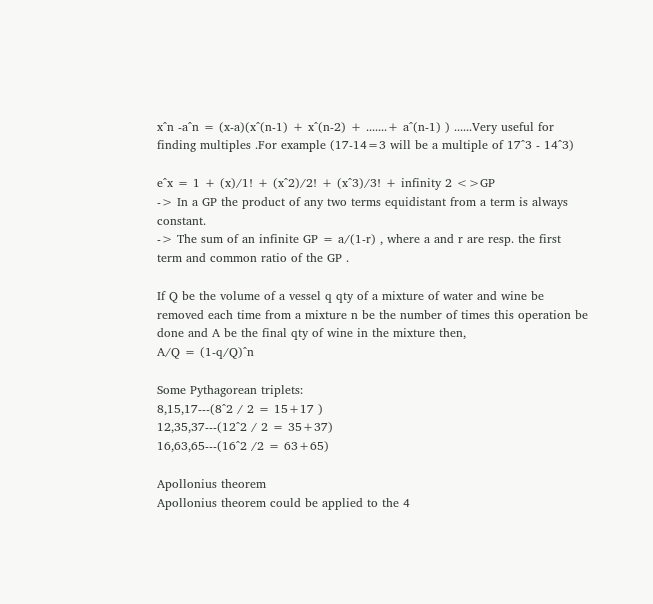x^n -a^n = (x-a)(x^(n-1) + x^(n-2) + .......+ a^(n-1) ) ......Very useful for finding multiples .For example (17-14=3 will be a multiple of 17^3 - 14^3)

e^x = 1 + (x)/1! + (x^2)/2! + (x^3)/3! + infinity 2 <>GP
-> In a GP the product of any two terms equidistant from a term is always constant.
-> The sum of an infinite GP = a/(1-r) , where a and r are resp. the first term and common ratio of the GP .

If Q be the volume of a vessel q qty of a mixture of water and wine be removed each time from a mixture n be the number of times this operation be done and A be the final qty of wine in the mixture then,
A/Q = (1-q/Q)^n

Some Pythagorean triplets:
8,15,17---(8^2 / 2 = 15+17 )
12,35,37---(12^2 / 2 = 35+37)
16,63,65---(16^2 /2 = 63+65)

Apollonius theorem
Apollonius theorem could be applied to the 4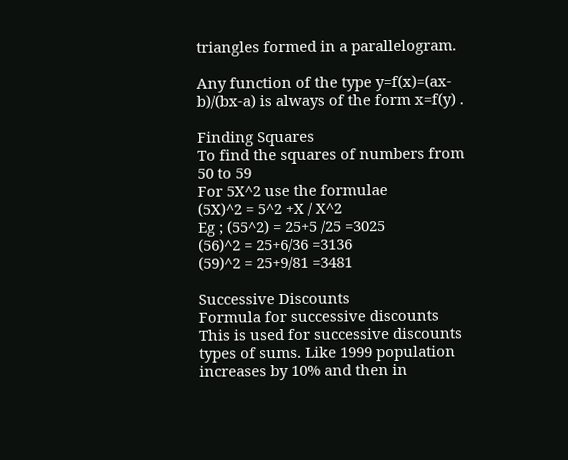triangles formed in a parallelogram.

Any function of the type y=f(x)=(ax-b)/(bx-a) is always of the form x=f(y) .

Finding Squares
To find the squares of numbers from 50 to 59
For 5X^2 use the formulae
(5X)^2 = 5^2 +X / X^2
Eg ; (55^2) = 25+5 /25 =3025
(56)^2 = 25+6/36 =3136
(59)^2 = 25+9/81 =3481

Successive Discounts
Formula for successive discounts
This is used for successive discounts types of sums. Like 1999 population increases by 10% and then in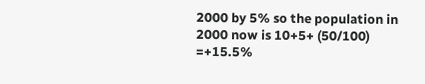2000 by 5% so the population in 2000 now is 10+5+ (50/100) =+15.5%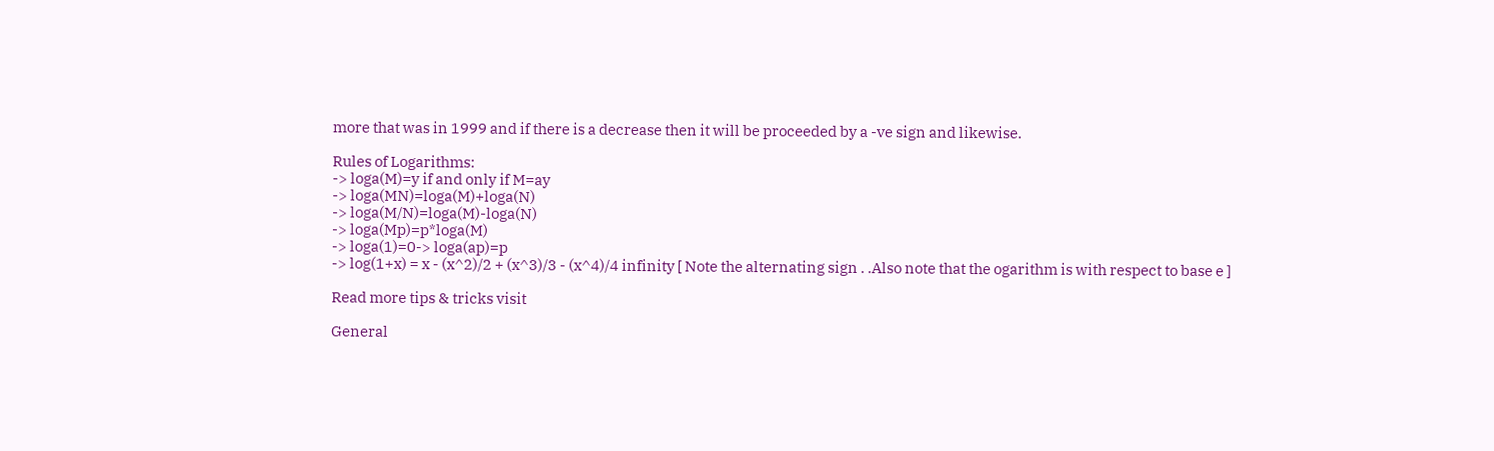more that was in 1999 and if there is a decrease then it will be proceeded by a -ve sign and likewise.

Rules of Logarithms:
-> loga(M)=y if and only if M=ay
-> loga(MN)=loga(M)+loga(N)
-> loga(M/N)=loga(M)-loga(N)
-> loga(Mp)=p*loga(M)
-> loga(1)=0-> loga(ap)=p
-> log(1+x) = x - (x^2)/2 + (x^3)/3 - (x^4)/4 infinity [ Note the alternating sign . .Also note that the ogarithm is with respect to base e ]

Read more tips & tricks visit

General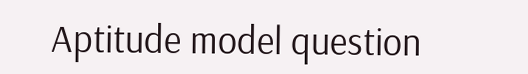Aptitude model question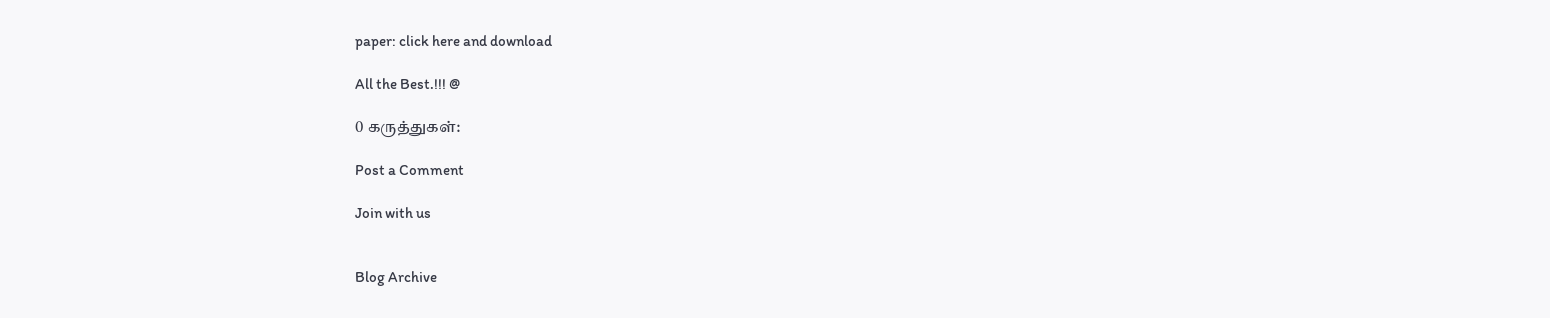paper: click here and download

All the Best.!!! @

0 கருத்துகள்:

Post a Comment

Join with us


Blog Archive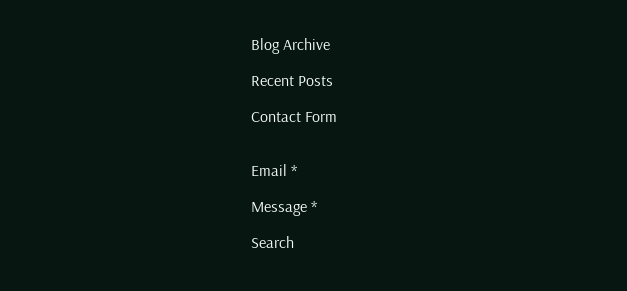Blog Archive

Recent Posts

Contact Form


Email *

Message *

Search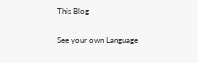This Blog

See your own Language